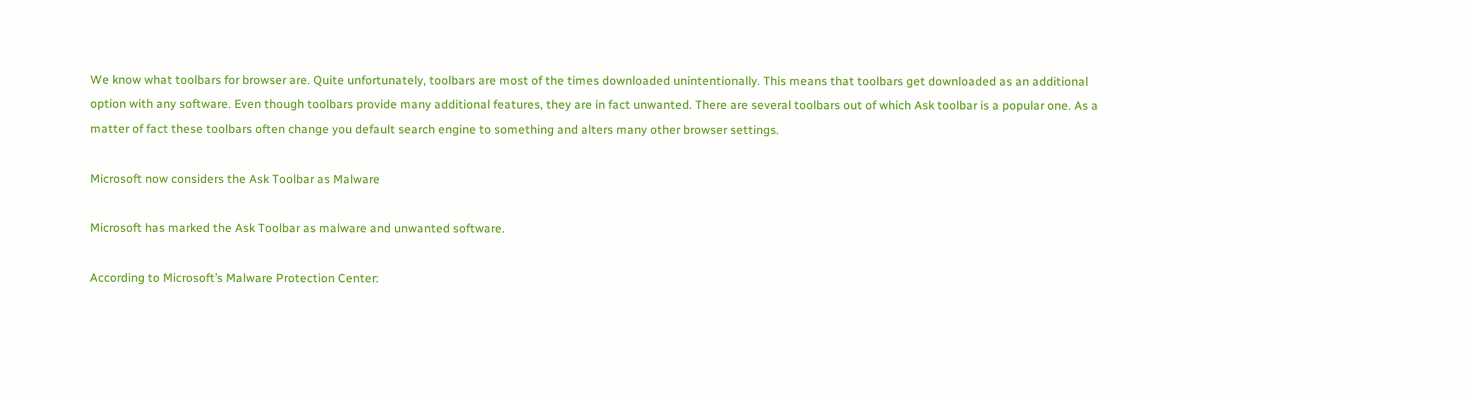We know what toolbars for browser are. Quite unfortunately, toolbars are most of the times downloaded unintentionally. This means that toolbars get downloaded as an additional option with any software. Even though toolbars provide many additional features, they are in fact unwanted. There are several toolbars out of which Ask toolbar is a popular one. As a matter of fact these toolbars often change you default search engine to something and alters many other browser settings.

Microsoft now considers the Ask Toolbar as Malware

Microsoft has marked the Ask Toolbar as malware and unwanted software.

According to Microsoft’s Malware Protection Center: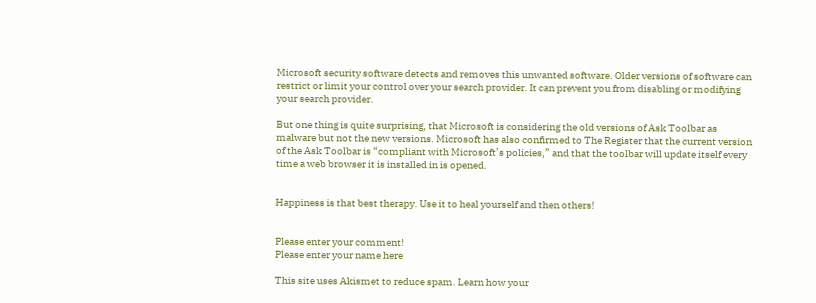Microsoft security software detects and removes this unwanted software. Older versions of software can restrict or limit your control over your search provider. It can prevent you from disabling or modifying your search provider.

But one thing is quite surprising, that Microsoft is considering the old versions of Ask Toolbar as malware but not the new versions. Microsoft has also confirmed to The Register that the current version of the Ask Toolbar is “compliant with Microsoft’s policies,” and that the toolbar will update itself every time a web browser it is installed in is opened.


Happiness is that best therapy. Use it to heal yourself and then others!


Please enter your comment!
Please enter your name here

This site uses Akismet to reduce spam. Learn how your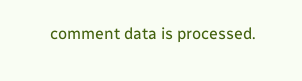comment data is processed.